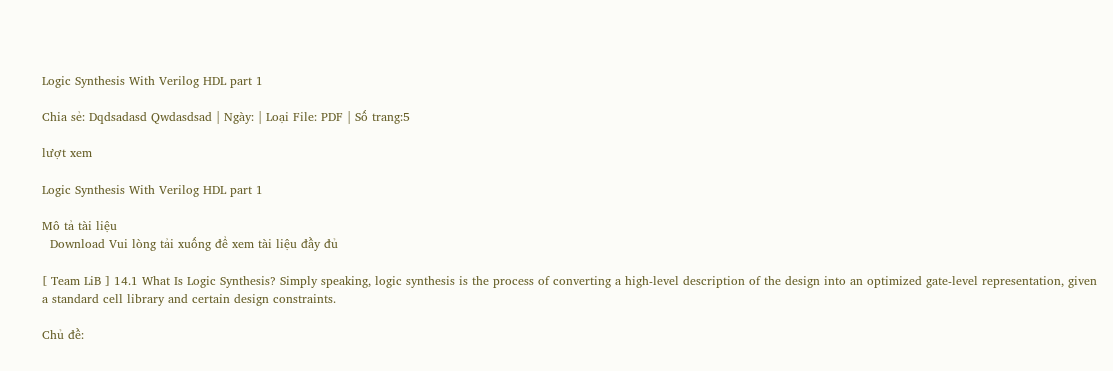Logic Synthesis With Verilog HDL part 1

Chia sẻ: Dqdsadasd Qwdasdsad | Ngày: | Loại File: PDF | Số trang:5

lượt xem

Logic Synthesis With Verilog HDL part 1

Mô tả tài liệu
  Download Vui lòng tải xuống để xem tài liệu đầy đủ

[ Team LiB ] 14.1 What Is Logic Synthesis? Simply speaking, logic synthesis is the process of converting a high-level description of the design into an optimized gate-level representation, given a standard cell library and certain design constraints.

Chủ đề: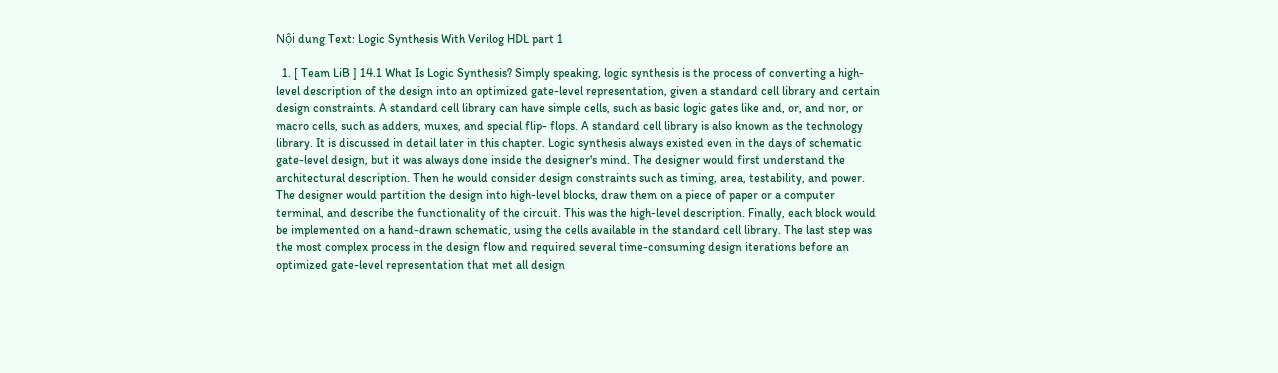Nội dung Text: Logic Synthesis With Verilog HDL part 1

  1. [ Team LiB ] 14.1 What Is Logic Synthesis? Simply speaking, logic synthesis is the process of converting a high-level description of the design into an optimized gate-level representation, given a standard cell library and certain design constraints. A standard cell library can have simple cells, such as basic logic gates like and, or, and nor, or macro cells, such as adders, muxes, and special flip- flops. A standard cell library is also known as the technology library. It is discussed in detail later in this chapter. Logic synthesis always existed even in the days of schematic gate-level design, but it was always done inside the designer's mind. The designer would first understand the architectural description. Then he would consider design constraints such as timing, area, testability, and power. The designer would partition the design into high-level blocks, draw them on a piece of paper or a computer terminal, and describe the functionality of the circuit. This was the high-level description. Finally, each block would be implemented on a hand-drawn schematic, using the cells available in the standard cell library. The last step was the most complex process in the design flow and required several time-consuming design iterations before an optimized gate-level representation that met all design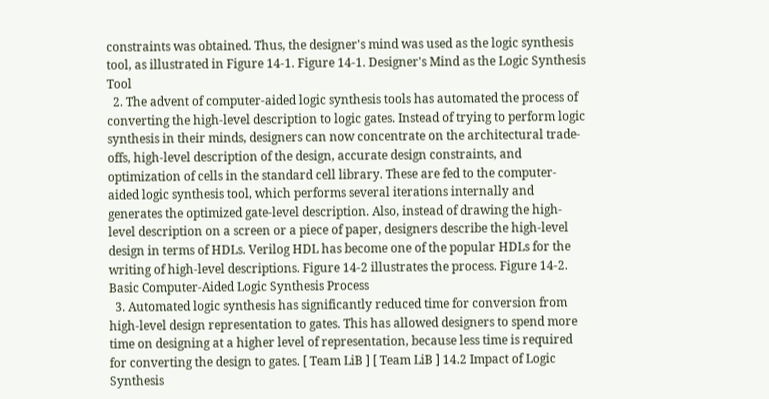constraints was obtained. Thus, the designer's mind was used as the logic synthesis tool, as illustrated in Figure 14-1. Figure 14-1. Designer's Mind as the Logic Synthesis Tool
  2. The advent of computer-aided logic synthesis tools has automated the process of converting the high-level description to logic gates. Instead of trying to perform logic synthesis in their minds, designers can now concentrate on the architectural trade-offs, high-level description of the design, accurate design constraints, and optimization of cells in the standard cell library. These are fed to the computer-aided logic synthesis tool, which performs several iterations internally and generates the optimized gate-level description. Also, instead of drawing the high-level description on a screen or a piece of paper, designers describe the high-level design in terms of HDLs. Verilog HDL has become one of the popular HDLs for the writing of high-level descriptions. Figure 14-2 illustrates the process. Figure 14-2. Basic Computer-Aided Logic Synthesis Process
  3. Automated logic synthesis has significantly reduced time for conversion from high-level design representation to gates. This has allowed designers to spend more time on designing at a higher level of representation, because less time is required for converting the design to gates. [ Team LiB ] [ Team LiB ] 14.2 Impact of Logic Synthesis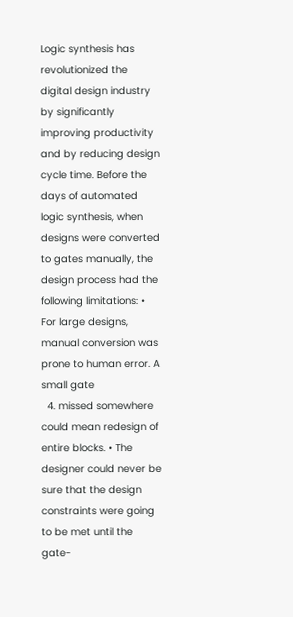Logic synthesis has revolutionized the digital design industry by significantly improving productivity and by reducing design cycle time. Before the days of automated logic synthesis, when designs were converted to gates manually, the design process had the following limitations: • For large designs, manual conversion was prone to human error. A small gate
  4. missed somewhere could mean redesign of entire blocks. • The designer could never be sure that the design constraints were going to be met until the gate-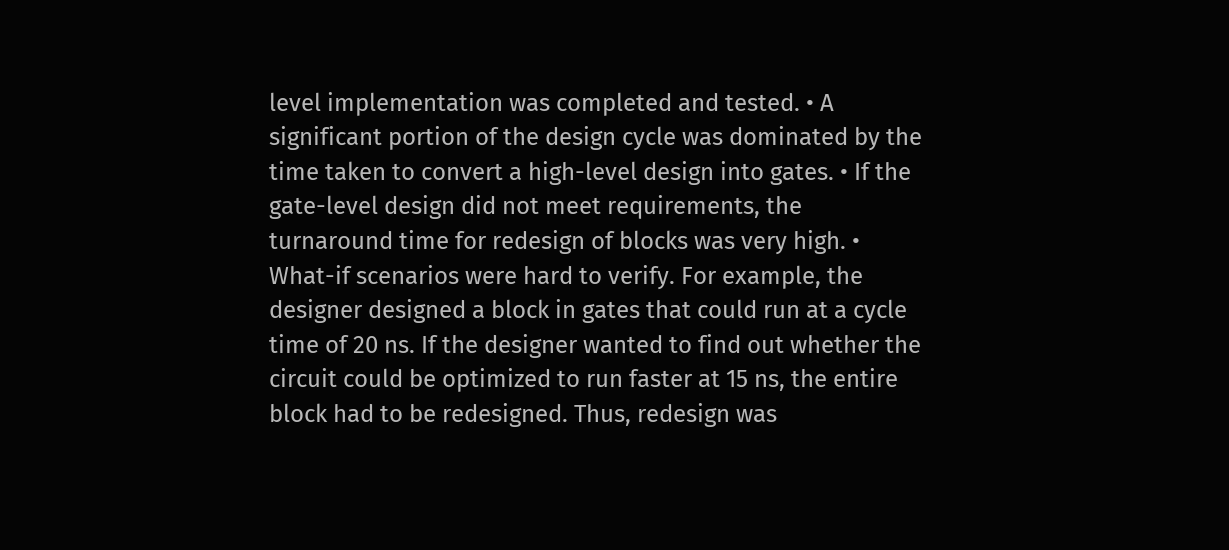level implementation was completed and tested. • A significant portion of the design cycle was dominated by the time taken to convert a high-level design into gates. • If the gate-level design did not meet requirements, the turnaround time for redesign of blocks was very high. • What-if scenarios were hard to verify. For example, the designer designed a block in gates that could run at a cycle time of 20 ns. If the designer wanted to find out whether the circuit could be optimized to run faster at 15 ns, the entire block had to be redesigned. Thus, redesign was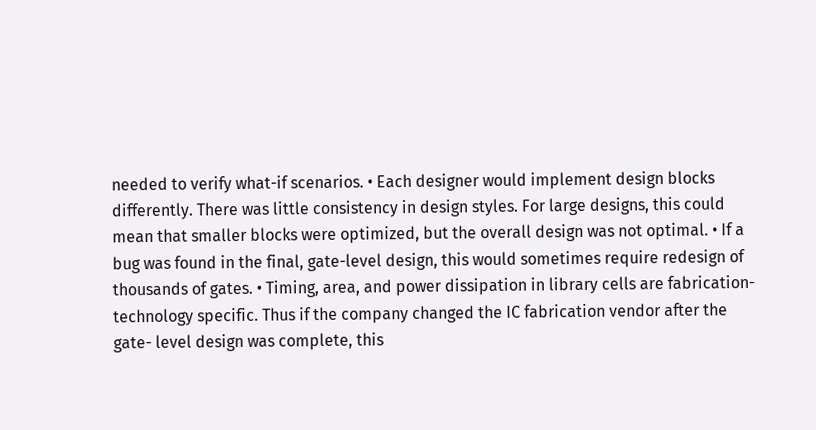needed to verify what-if scenarios. • Each designer would implement design blocks differently. There was little consistency in design styles. For large designs, this could mean that smaller blocks were optimized, but the overall design was not optimal. • If a bug was found in the final, gate-level design, this would sometimes require redesign of thousands of gates. • Timing, area, and power dissipation in library cells are fabrication-technology specific. Thus if the company changed the IC fabrication vendor after the gate- level design was complete, this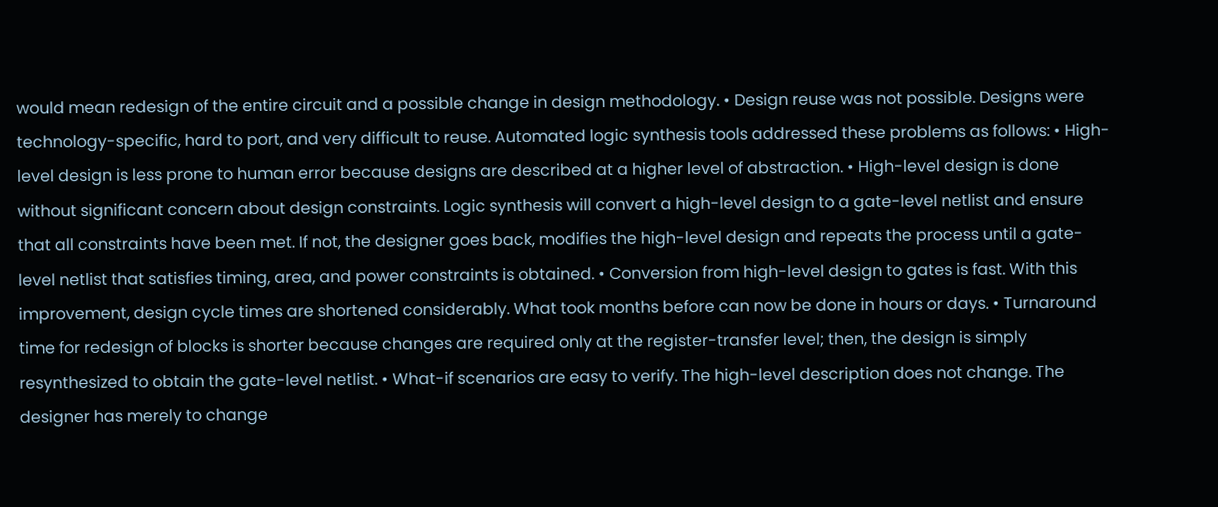would mean redesign of the entire circuit and a possible change in design methodology. • Design reuse was not possible. Designs were technology-specific, hard to port, and very difficult to reuse. Automated logic synthesis tools addressed these problems as follows: • High-level design is less prone to human error because designs are described at a higher level of abstraction. • High-level design is done without significant concern about design constraints. Logic synthesis will convert a high-level design to a gate-level netlist and ensure that all constraints have been met. If not, the designer goes back, modifies the high-level design and repeats the process until a gate-level netlist that satisfies timing, area, and power constraints is obtained. • Conversion from high-level design to gates is fast. With this improvement, design cycle times are shortened considerably. What took months before can now be done in hours or days. • Turnaround time for redesign of blocks is shorter because changes are required only at the register-transfer level; then, the design is simply resynthesized to obtain the gate-level netlist. • What-if scenarios are easy to verify. The high-level description does not change. The designer has merely to change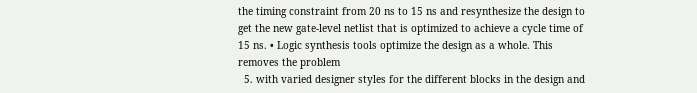the timing constraint from 20 ns to 15 ns and resynthesize the design to get the new gate-level netlist that is optimized to achieve a cycle time of 15 ns. • Logic synthesis tools optimize the design as a whole. This removes the problem
  5. with varied designer styles for the different blocks in the design and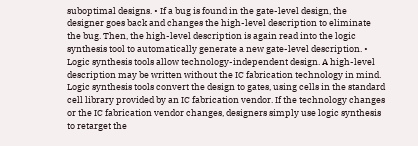suboptimal designs. • If a bug is found in the gate-level design, the designer goes back and changes the high-level description to eliminate the bug. Then, the high-level description is again read into the logic synthesis tool to automatically generate a new gate-level description. • Logic synthesis tools allow technology-independent design. A high-level description may be written without the IC fabrication technology in mind. Logic synthesis tools convert the design to gates, using cells in the standard cell library provided by an IC fabrication vendor. If the technology changes or the IC fabrication vendor changes, designers simply use logic synthesis to retarget the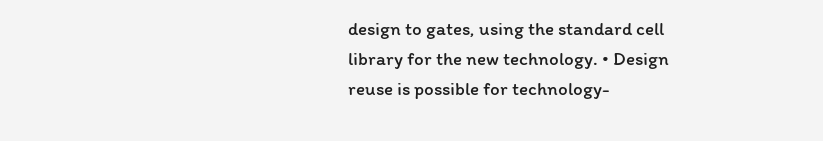design to gates, using the standard cell library for the new technology. • Design reuse is possible for technology-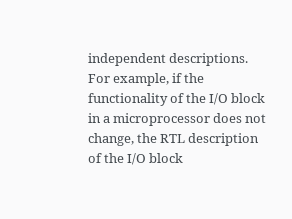independent descriptions. For example, if the functionality of the I/O block in a microprocessor does not change, the RTL description of the I/O block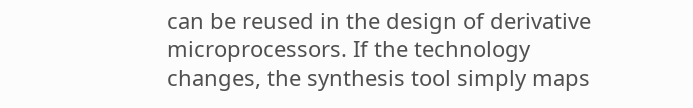can be reused in the design of derivative microprocessors. If the technology changes, the synthesis tool simply maps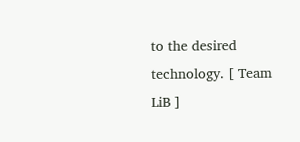to the desired technology. [ Team LiB ]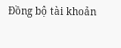Đồng bộ tài khoản